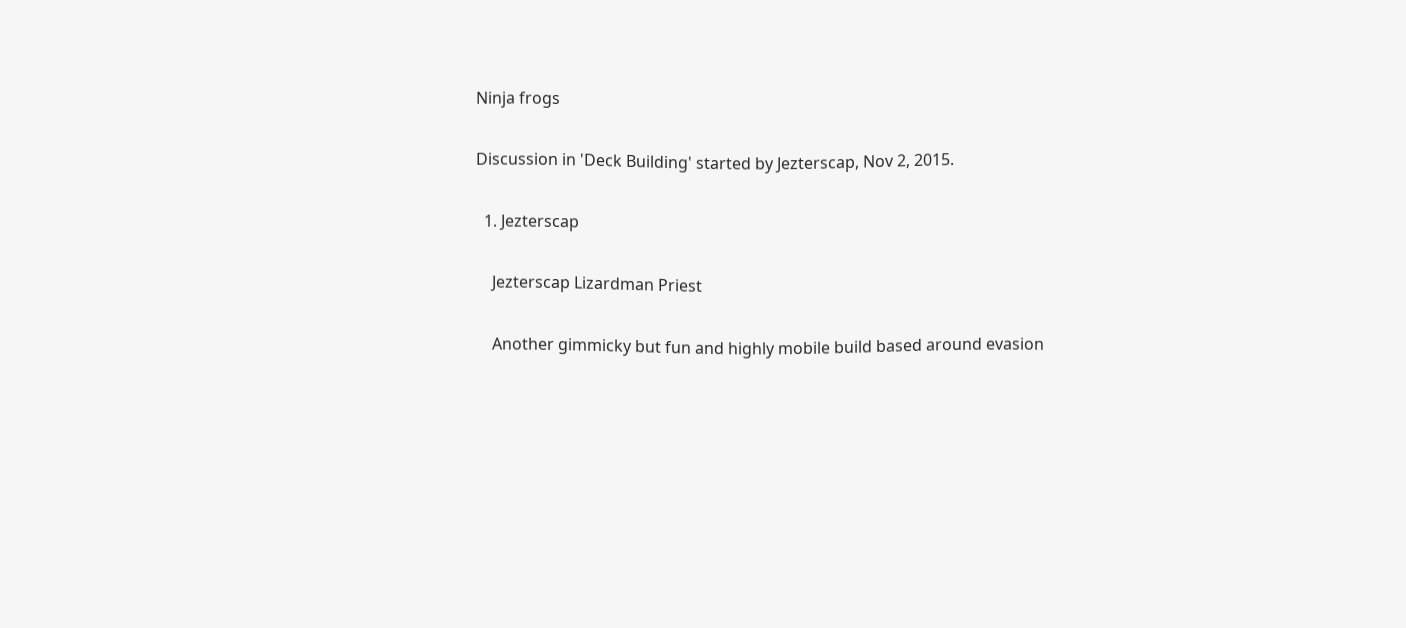Ninja frogs

Discussion in 'Deck Building' started by Jezterscap, Nov 2, 2015.

  1. Jezterscap

    Jezterscap Lizardman Priest

    Another gimmicky but fun and highly mobile build based around evasion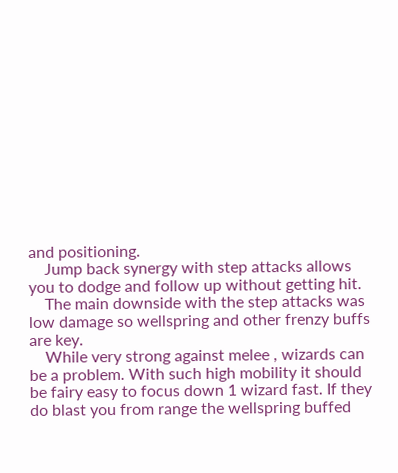and positioning.
    Jump back synergy with step attacks allows you to dodge and follow up without getting hit.
    The main downside with the step attacks was low damage so wellspring and other frenzy buffs are key.
    While very strong against melee , wizards can be a problem. With such high mobility it should be fairy easy to focus down 1 wizard fast. If they do blast you from range the wellspring buffed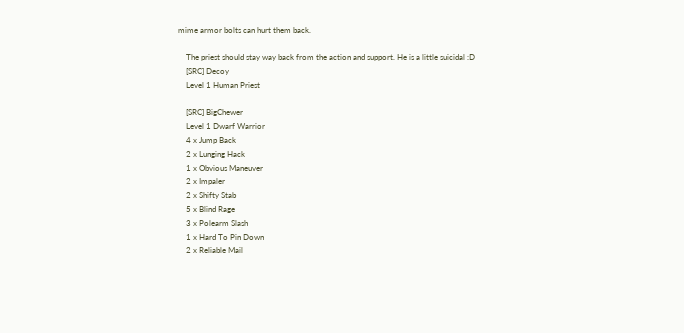mime armor bolts can hurt them back.

    The priest should stay way back from the action and support. He is a little suicidal :D
    [SRC] Decoy
    Level 1 Human Priest

    [SRC] BigChewer
    Level 1 Dwarf Warrior
    4 x Jump Back
    2 x Lunging Hack
    1 x Obvious Maneuver
    2 x Impaler
    2 x Shifty Stab
    5 x Blind Rage
    3 x Polearm Slash
    1 x Hard To Pin Down
    2 x Reliable Mail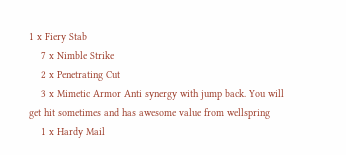1 x Fiery Stab
    7 x Nimble Strike
    2 x Penetrating Cut
    3 x Mimetic Armor Anti synergy with jump back. You will get hit sometimes and has awesome value from wellspring
    1 x Hardy Mail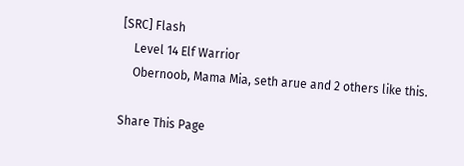[SRC] Flash
    Level 14 Elf Warrior
    Obernoob, Mama Mia, seth arue and 2 others like this.

Share This Page